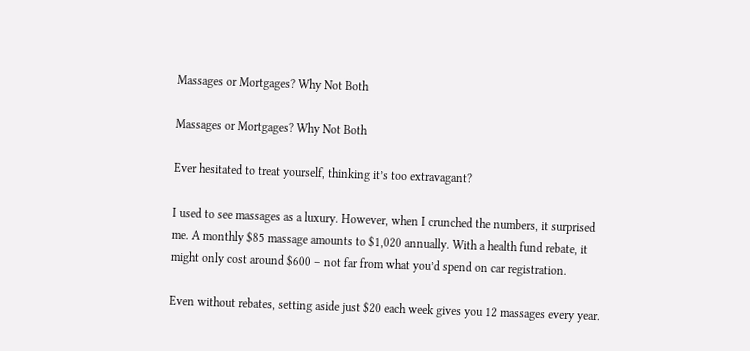Massages or Mortgages? Why Not Both

Massages or Mortgages? Why Not Both

Ever hesitated to treat yourself, thinking it’s too extravagant?

I used to see massages as a luxury. However, when I crunched the numbers, it surprised me. A monthly $85 massage amounts to $1,020 annually. With a health fund rebate, it might only cost around $600 – not far from what you’d spend on car registration.

Even without rebates, setting aside just $20 each week gives you 12 massages every year.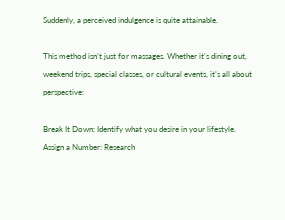Suddenly, a perceived indulgence is quite attainable.

This method isn’t just for massages. Whether it’s dining out, weekend trips, special classes, or cultural events, it’s all about perspective:

Break It Down: Identify what you desire in your lifestyle.
Assign a Number: Research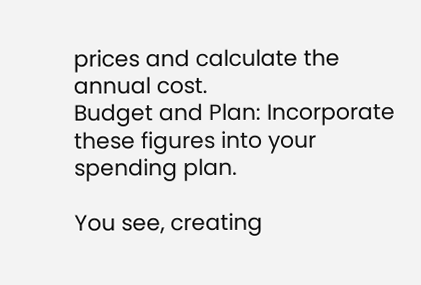prices and calculate the annual cost.
Budget and Plan: Incorporate these figures into your spending plan.

You see, creating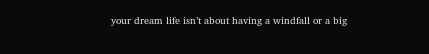your dream life isn’t about having a windfall or a big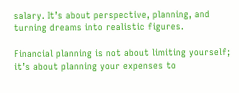salary. It’s about perspective, planning, and turning dreams into realistic figures.

Financial planning is not about limiting yourself; it’s about planning your expenses to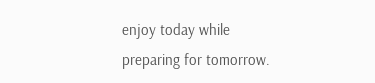enjoy today while preparing for tomorrow.